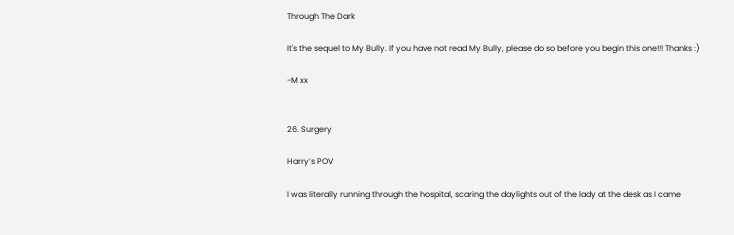Through The Dark

It's the sequel to My Bully. If you have not read My Bully, please do so before you begin this one!!! Thanks :)

-M xx


26. Surgery

Harry’s POV

I was literally running through the hospital, scaring the daylights out of the lady at the desk as I came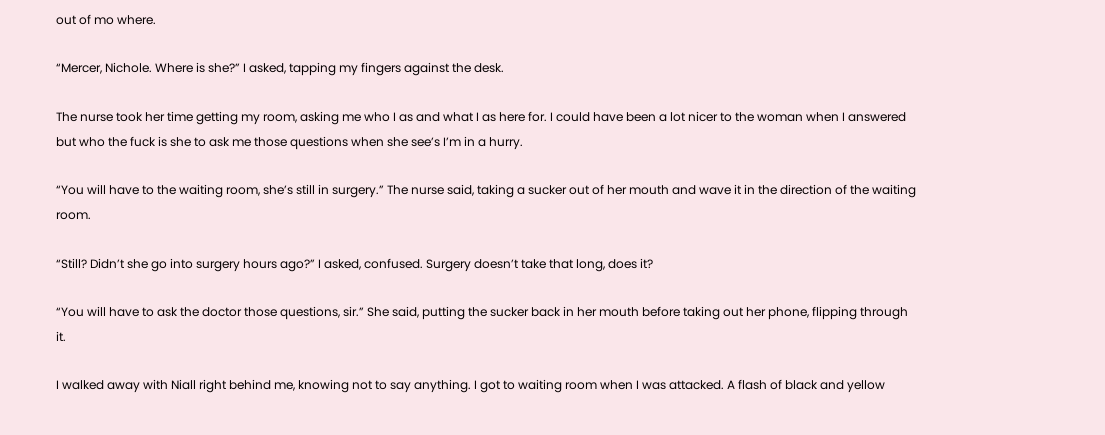out of mo where.

“Mercer, Nichole. Where is she?” I asked, tapping my fingers against the desk.

The nurse took her time getting my room, asking me who I as and what I as here for. I could have been a lot nicer to the woman when I answered but who the fuck is she to ask me those questions when she see’s I’m in a hurry.

“You will have to the waiting room, she’s still in surgery.” The nurse said, taking a sucker out of her mouth and wave it in the direction of the waiting room.

“Still? Didn’t she go into surgery hours ago?” I asked, confused. Surgery doesn’t take that long, does it?

“You will have to ask the doctor those questions, sir.” She said, putting the sucker back in her mouth before taking out her phone, flipping through it.

I walked away with Niall right behind me, knowing not to say anything. I got to waiting room when I was attacked. A flash of black and yellow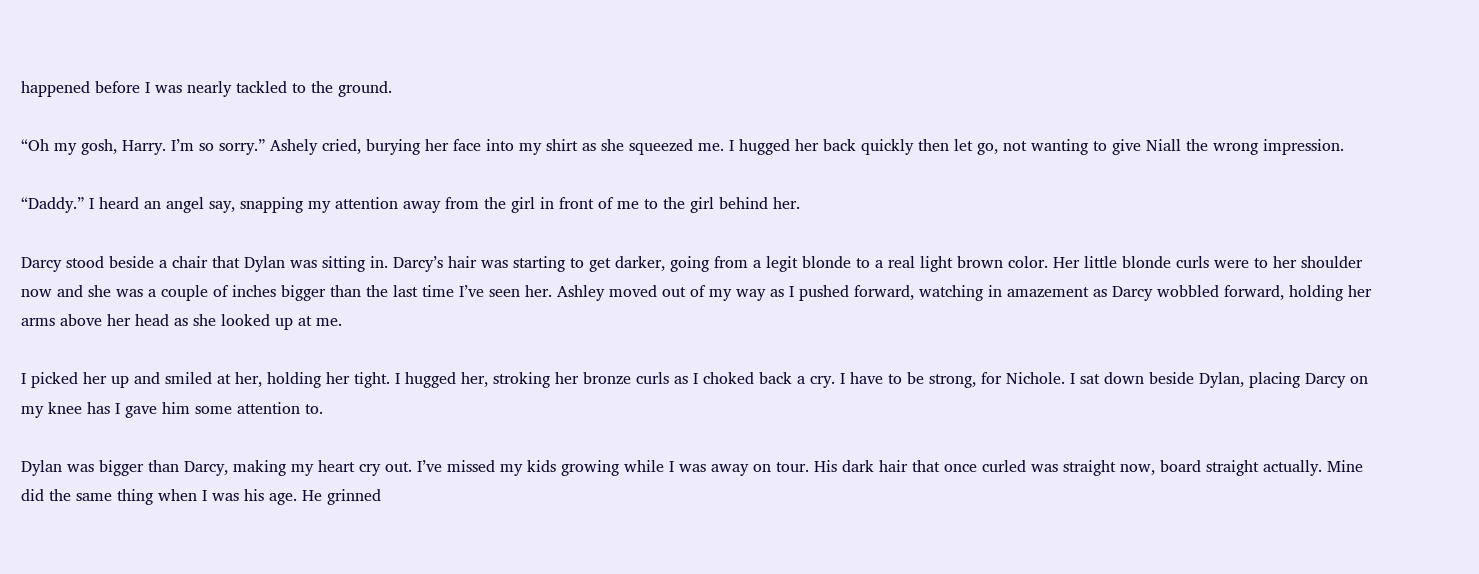happened before I was nearly tackled to the ground.

“Oh my gosh, Harry. I’m so sorry.” Ashely cried, burying her face into my shirt as she squeezed me. I hugged her back quickly then let go, not wanting to give Niall the wrong impression.

“Daddy.” I heard an angel say, snapping my attention away from the girl in front of me to the girl behind her.

Darcy stood beside a chair that Dylan was sitting in. Darcy’s hair was starting to get darker, going from a legit blonde to a real light brown color. Her little blonde curls were to her shoulder now and she was a couple of inches bigger than the last time I’ve seen her. Ashley moved out of my way as I pushed forward, watching in amazement as Darcy wobbled forward, holding her arms above her head as she looked up at me.

I picked her up and smiled at her, holding her tight. I hugged her, stroking her bronze curls as I choked back a cry. I have to be strong, for Nichole. I sat down beside Dylan, placing Darcy on my knee has I gave him some attention to.

Dylan was bigger than Darcy, making my heart cry out. I’ve missed my kids growing while I was away on tour. His dark hair that once curled was straight now, board straight actually. Mine did the same thing when I was his age. He grinned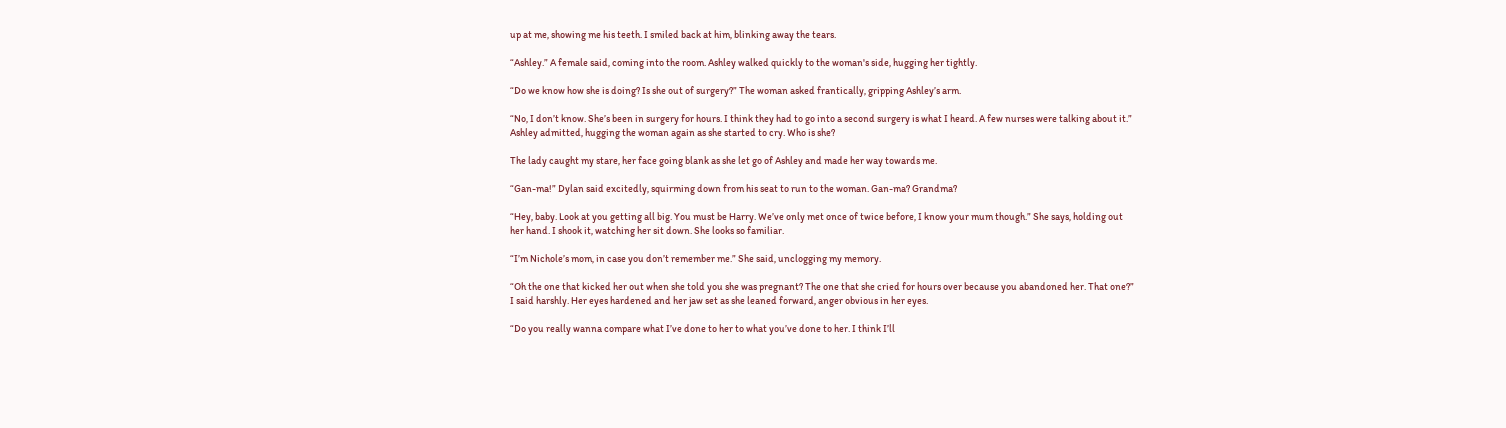up at me, showing me his teeth. I smiled back at him, blinking away the tears.

“Ashley.” A female said, coming into the room. Ashley walked quickly to the woman's side, hugging her tightly.

“Do we know how she is doing? Is she out of surgery?” The woman asked frantically, gripping Ashley’s arm.

“No, I don’t know. She’s been in surgery for hours. I think they had to go into a second surgery is what I heard. A few nurses were talking about it.” Ashley admitted, hugging the woman again as she started to cry. Who is she?

The lady caught my stare, her face going blank as she let go of Ashley and made her way towards me.

“Gan-ma!” Dylan said excitedly, squirming down from his seat to run to the woman. Gan-ma? Grandma?

“Hey, baby. Look at you getting all big. You must be Harry. We’ve only met once of twice before, I know your mum though.” She says, holding out her hand. I shook it, watching her sit down. She looks so familiar.

“I’m Nichole’s mom, in case you don’t remember me.” She said, unclogging my memory.

“Oh the one that kicked her out when she told you she was pregnant? The one that she cried for hours over because you abandoned her. That one?” I said harshly. Her eyes hardened and her jaw set as she leaned forward, anger obvious in her eyes.

“Do you really wanna compare what I’ve done to her to what you’ve done to her. I think I’ll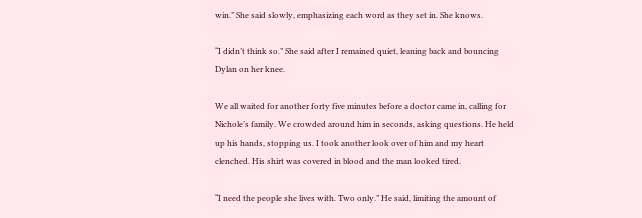win.” She said slowly, emphasizing each word as they set in. She knows.

“I didn’t think so.” She said after I remained quiet, leaning back and bouncing Dylan on her knee.

We all waited for another forty five minutes before a doctor came in, calling for Nichole’s family. We crowded around him in seconds, asking questions. He held up his hands, stopping us. I took another look over of him and my heart clenched. His shirt was covered in blood and the man looked tired.

“I need the people she lives with. Two only.” He said, limiting the amount of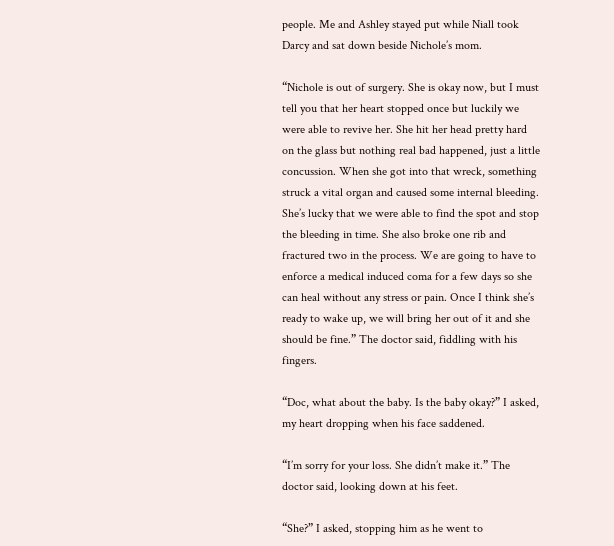people. Me and Ashley stayed put while Niall took Darcy and sat down beside Nichole’s mom.

“Nichole is out of surgery. She is okay now, but I must tell you that her heart stopped once but luckily we were able to revive her. She hit her head pretty hard on the glass but nothing real bad happened, just a little concussion. When she got into that wreck, something struck a vital organ and caused some internal bleeding. She’s lucky that we were able to find the spot and stop the bleeding in time. She also broke one rib and fractured two in the process. We are going to have to enforce a medical induced coma for a few days so she can heal without any stress or pain. Once I think she’s ready to wake up, we will bring her out of it and she should be fine.” The doctor said, fiddling with his fingers.

“Doc, what about the baby. Is the baby okay?” I asked, my heart dropping when his face saddened.

“I’m sorry for your loss. She didn’t make it.” The doctor said, looking down at his feet.

“She?” I asked, stopping him as he went to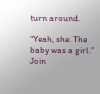turn around.

“Yeah, she. The baby was a girl.”
Join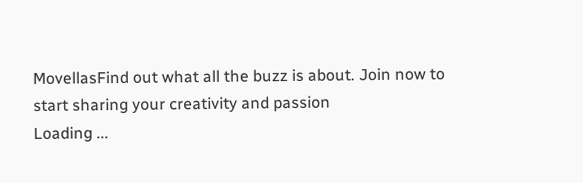MovellasFind out what all the buzz is about. Join now to start sharing your creativity and passion
Loading ...